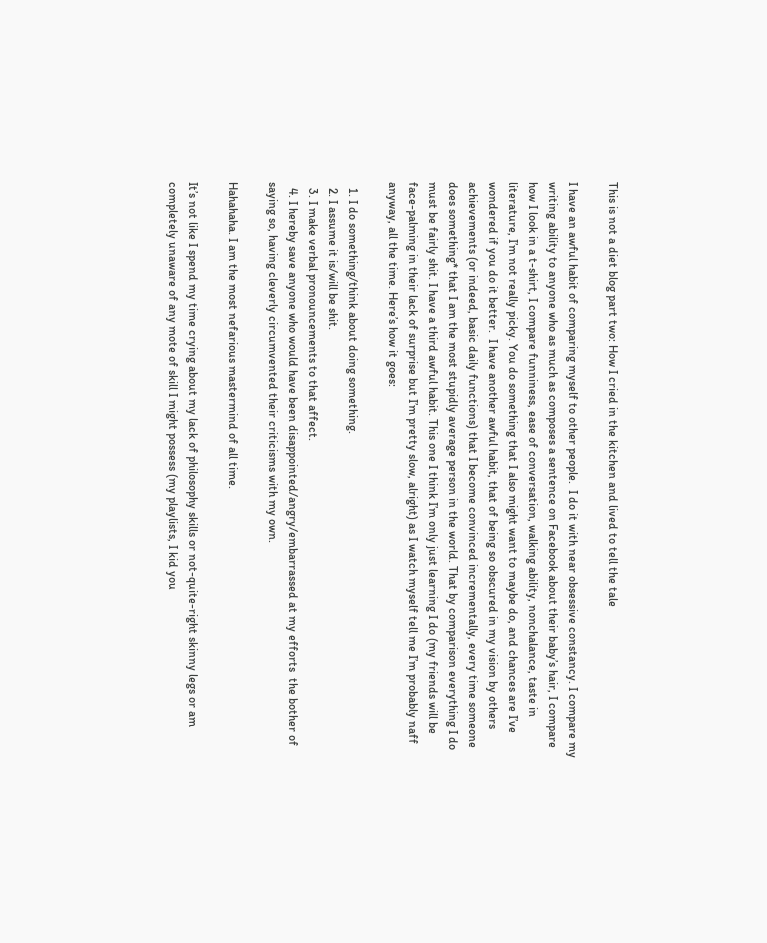This is not a diet blog part two: How I cried in the kitchen and lived to tell the tale

I have an awful habit of comparing myself to other people.  I do it with near obsessive constancy. I compare my writing ability to anyone who as much as composes a sentence on Facebook about their baby’s hair, I compare how I look in a t-shirt, I compare funniness, ease of conversation, walking ability, nonchalance, taste in literature, I’m not really picky. You do something that I also might want to maybe do, and chances are I’ve wondered if you do it better.  I have another awful habit, that of being so obscured in my vision by others achievements (or indeed, basic daily functions) that I become convinced incrementally, every time someone does something* that I am the most stupidly average person in the world. That by comparison everything I do must be fairly shit. I have a third awful habit. This one I think I’m only just learning I do (my friends will be face-palming in their lack of surprise but I’m pretty slow, alright) as I watch myself tell me I’m probably naff anyway, all the time. Here’s how it goes:

  1. I do something/think about doing something.
  2. I assume it is/will be shit.
  3. I make verbal pronouncements to that affect.
  4. I hereby save anyone who would have been disappointed/angry/embarrassed at my efforts  the bother of saying so, having cleverly circumvented their criticisms with my own.

Hahahaha. I am the most nefarious mastermind of all time.

It’s not like I spend my time crying about my lack of philosophy skills or not-quite-right skinny legs or am completely unaware of any mote of skill I might possess (my playlists, I kid you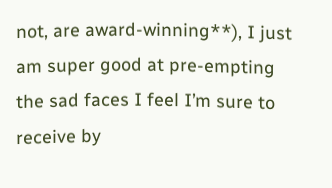not, are award-winning**), I just am super good at pre-empting the sad faces I feel I’m sure to receive by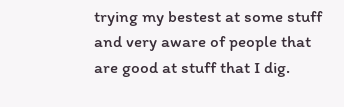trying my bestest at some stuff and very aware of people that are good at stuff that I dig.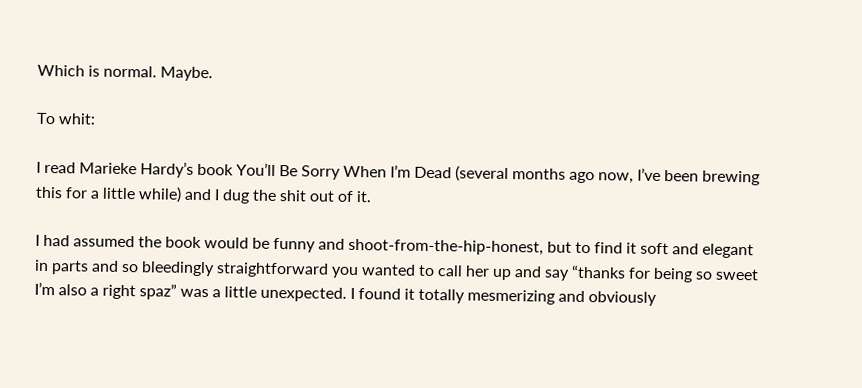Which is normal. Maybe.

To whit:

I read Marieke Hardy’s book You’ll Be Sorry When I’m Dead (several months ago now, I’ve been brewing this for a little while) and I dug the shit out of it.

I had assumed the book would be funny and shoot-from-the-hip-honest, but to find it soft and elegant in parts and so bleedingly straightforward you wanted to call her up and say “thanks for being so sweet I’m also a right spaz” was a little unexpected. I found it totally mesmerizing and obviously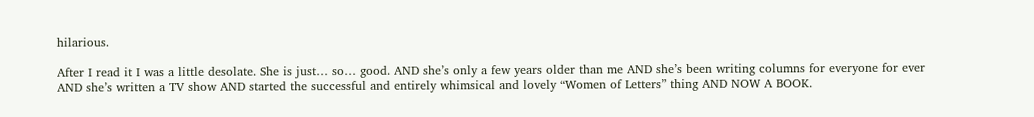hilarious.

After I read it I was a little desolate. She is just… so… good. AND she’s only a few years older than me AND she’s been writing columns for everyone for ever AND she’s written a TV show AND started the successful and entirely whimsical and lovely “Women of Letters” thing AND NOW A BOOK.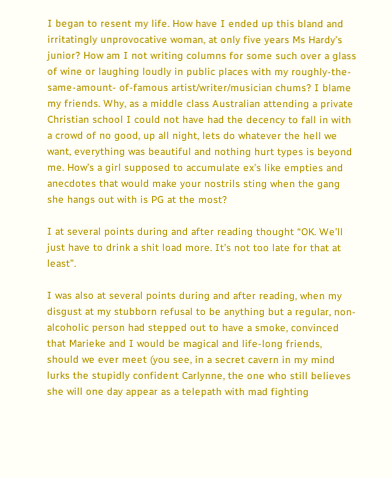I began to resent my life. How have I ended up this bland and irritatingly unprovocative woman, at only five years Ms Hardy’s junior? How am I not writing columns for some such over a glass of wine or laughing loudly in public places with my roughly-the-same-amount- of-famous artist/writer/musician chums? I blame my friends. Why, as a middle class Australian attending a private Christian school I could not have had the decency to fall in with a crowd of no good, up all night, lets do whatever the hell we want, everything was beautiful and nothing hurt types is beyond me. How’s a girl supposed to accumulate ex’s like empties and anecdotes that would make your nostrils sting when the gang she hangs out with is PG at the most?

I at several points during and after reading thought “OK. We’ll just have to drink a shit load more. It’s not too late for that at least”.

I was also at several points during and after reading, when my disgust at my stubborn refusal to be anything but a regular, non-alcoholic person had stepped out to have a smoke, convinced that Marieke and I would be magical and life-long friends, should we ever meet (you see, in a secret cavern in my mind lurks the stupidly confident Carlynne, the one who still believes she will one day appear as a telepath with mad fighting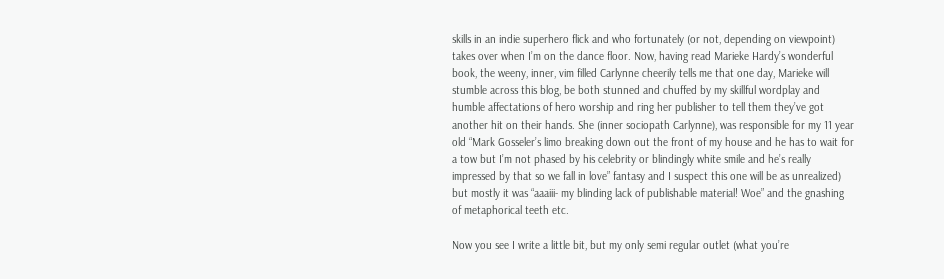skills in an indie superhero flick and who fortunately (or not, depending on viewpoint) takes over when I’m on the dance floor. Now, having read Marieke Hardy’s wonderful book, the weeny, inner, vim filled Carlynne cheerily tells me that one day, Marieke will stumble across this blog, be both stunned and chuffed by my skillful wordplay and humble affectations of hero worship and ring her publisher to tell them they’ve got another hit on their hands. She (inner sociopath Carlynne), was responsible for my 11 year old “Mark Gosseler’s limo breaking down out the front of my house and he has to wait for a tow but I’m not phased by his celebrity or blindingly white smile and he’s really impressed by that so we fall in love” fantasy and I suspect this one will be as unrealized) but mostly it was “aaaiii- my blinding lack of publishable material! Woe” and the gnashing of metaphorical teeth etc.

Now you see I write a little bit, but my only semi regular outlet (what you’re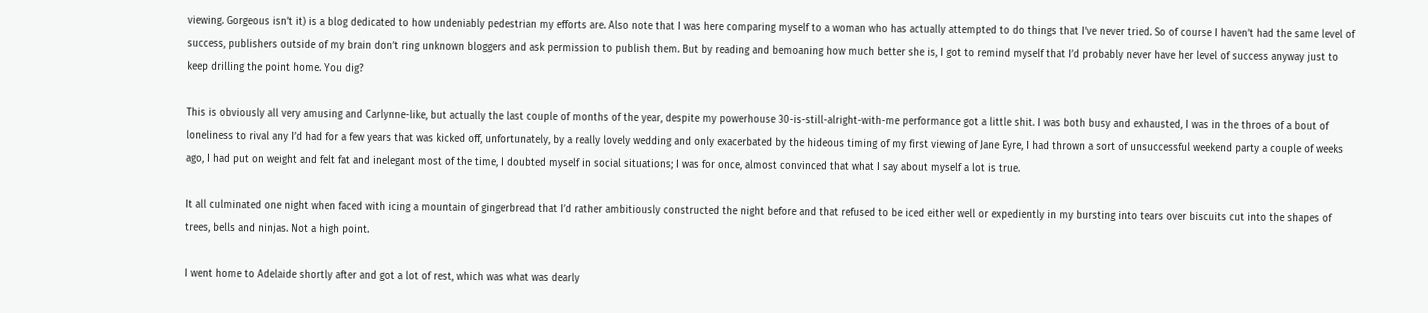viewing. Gorgeous isn’t it) is a blog dedicated to how undeniably pedestrian my efforts are. Also note that I was here comparing myself to a woman who has actually attempted to do things that I’ve never tried. So of course I haven’t had the same level of success, publishers outside of my brain don’t ring unknown bloggers and ask permission to publish them. But by reading and bemoaning how much better she is, I got to remind myself that I’d probably never have her level of success anyway just to keep drilling the point home. You dig?

This is obviously all very amusing and Carlynne-like, but actually the last couple of months of the year, despite my powerhouse 30-is-still-alright-with-me performance got a little shit. I was both busy and exhausted, I was in the throes of a bout of loneliness to rival any I’d had for a few years that was kicked off, unfortunately, by a really lovely wedding and only exacerbated by the hideous timing of my first viewing of Jane Eyre, I had thrown a sort of unsuccessful weekend party a couple of weeks ago, I had put on weight and felt fat and inelegant most of the time, I doubted myself in social situations; I was for once, almost convinced that what I say about myself a lot is true.

It all culminated one night when faced with icing a mountain of gingerbread that I’d rather ambitiously constructed the night before and that refused to be iced either well or expediently in my bursting into tears over biscuits cut into the shapes of trees, bells and ninjas. Not a high point.

I went home to Adelaide shortly after and got a lot of rest, which was what was dearly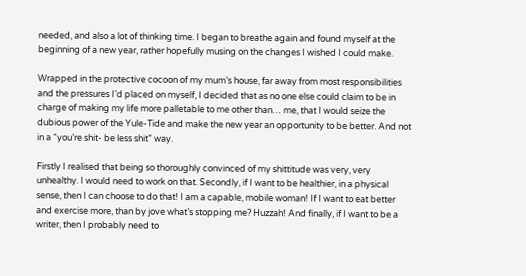needed, and also a lot of thinking time. I began to breathe again and found myself at the beginning of a new year, rather hopefully musing on the changes I wished I could make.

Wrapped in the protective cocoon of my mum’s house, far away from most responsibilities and the pressures I’d placed on myself, I decided that as no one else could claim to be in charge of making my life more palletable to me other than… me, that I would seize the dubious power of the Yule-Tide and make the new year an opportunity to be better. And not in a “you’re shit- be less shit” way.

Firstly I realised that being so thoroughly convinced of my shittitude was very, very unhealthy. I would need to work on that. Secondly, if I want to be healthier, in a physical sense, then I can choose to do that! I am a capable, mobile woman! If I want to eat better and exercise more, than by jove what’s stopping me? Huzzah! And finally, if I want to be a writer, then I probably need to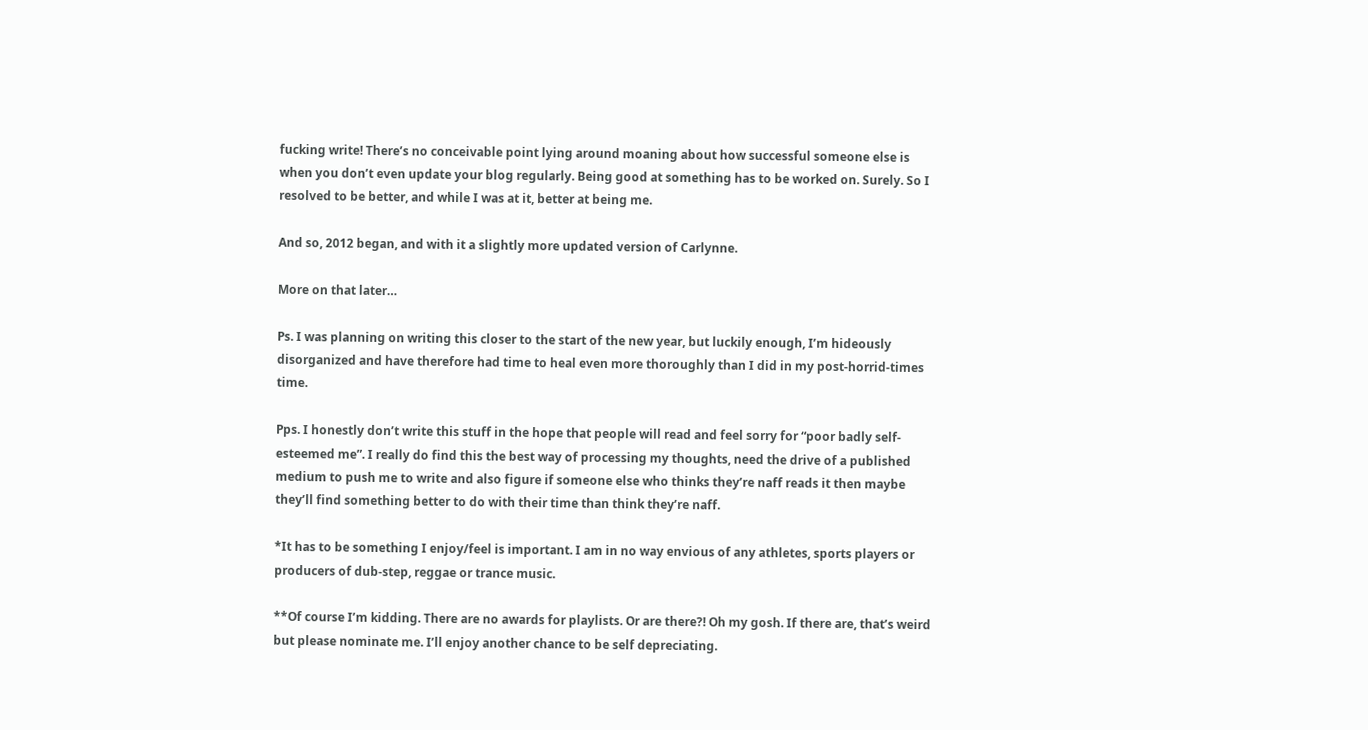fucking write! There’s no conceivable point lying around moaning about how successful someone else is when you don’t even update your blog regularly. Being good at something has to be worked on. Surely. So I resolved to be better, and while I was at it, better at being me.

And so, 2012 began, and with it a slightly more updated version of Carlynne.

More on that later…

Ps. I was planning on writing this closer to the start of the new year, but luckily enough, I’m hideously disorganized and have therefore had time to heal even more thoroughly than I did in my post-horrid-times time.

Pps. I honestly don’t write this stuff in the hope that people will read and feel sorry for “poor badly self-esteemed me”. I really do find this the best way of processing my thoughts, need the drive of a published medium to push me to write and also figure if someone else who thinks they’re naff reads it then maybe they’ll find something better to do with their time than think they’re naff.

*It has to be something I enjoy/feel is important. I am in no way envious of any athletes, sports players or producers of dub-step, reggae or trance music.

**Of course I’m kidding. There are no awards for playlists. Or are there?! Oh my gosh. If there are, that’s weird but please nominate me. I’ll enjoy another chance to be self depreciating.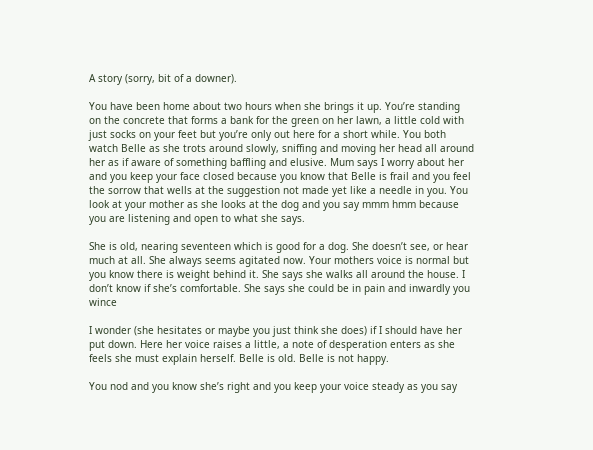A story (sorry, bit of a downer).

You have been home about two hours when she brings it up. You’re standing on the concrete that forms a bank for the green on her lawn, a little cold with just socks on your feet but you’re only out here for a short while. You both watch Belle as she trots around slowly, sniffing and moving her head all around her as if aware of something baffling and elusive. Mum says I worry about her and you keep your face closed because you know that Belle is frail and you feel the sorrow that wells at the suggestion not made yet like a needle in you. You look at your mother as she looks at the dog and you say mmm hmm because you are listening and open to what she says.

She is old, nearing seventeen which is good for a dog. She doesn’t see, or hear much at all. She always seems agitated now. Your mothers voice is normal but you know there is weight behind it. She says she walks all around the house. I don’t know if she’s comfortable. She says she could be in pain and inwardly you wince

I wonder (she hesitates or maybe you just think she does) if I should have her put down. Here her voice raises a little, a note of desperation enters as she feels she must explain herself. Belle is old. Belle is not happy.

You nod and you know she’s right and you keep your voice steady as you say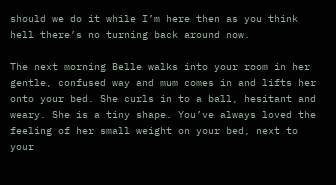should we do it while I’m here then as you think hell there’s no turning back around now.

The next morning Belle walks into your room in her gentle, confused way and mum comes in and lifts her onto your bed. She curls in to a ball, hesitant and weary. She is a tiny shape. You’ve always loved the feeling of her small weight on your bed, next to your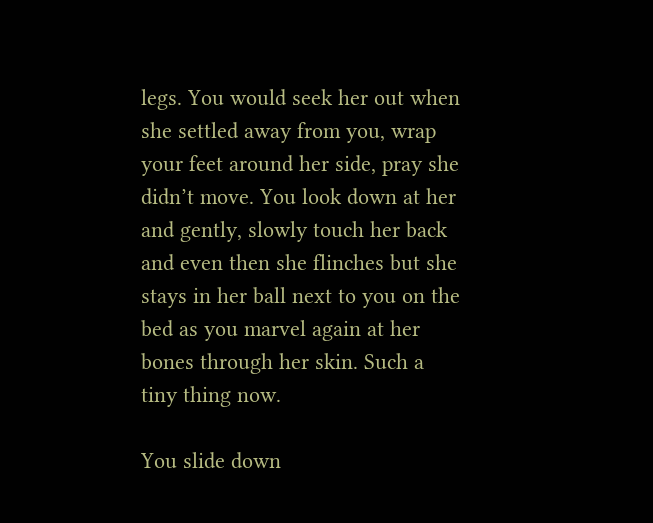legs. You would seek her out when she settled away from you, wrap your feet around her side, pray she didn’t move. You look down at her and gently, slowly touch her back and even then she flinches but she stays in her ball next to you on the bed as you marvel again at her bones through her skin. Such a tiny thing now.

You slide down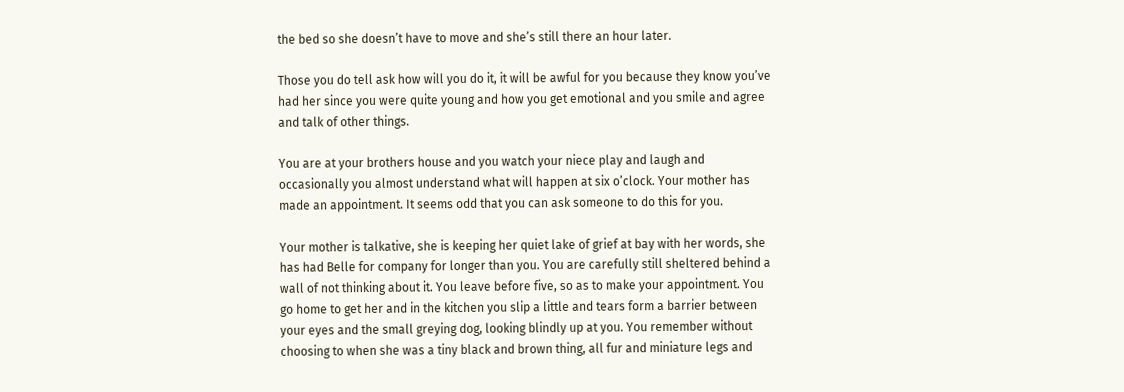the bed so she doesn’t have to move and she’s still there an hour later.

Those you do tell ask how will you do it, it will be awful for you because they know you’ve had her since you were quite young and how you get emotional and you smile and agree and talk of other things.

You are at your brothers house and you watch your niece play and laugh and occasionally you almost understand what will happen at six o’clock. Your mother has made an appointment. It seems odd that you can ask someone to do this for you.

Your mother is talkative, she is keeping her quiet lake of grief at bay with her words, she has had Belle for company for longer than you. You are carefully still sheltered behind a wall of not thinking about it. You leave before five, so as to make your appointment. You go home to get her and in the kitchen you slip a little and tears form a barrier between your eyes and the small greying dog, looking blindly up at you. You remember without choosing to when she was a tiny black and brown thing, all fur and miniature legs and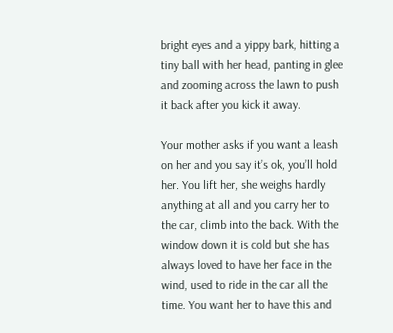bright eyes and a yippy bark, hitting a tiny ball with her head, panting in glee and zooming across the lawn to push it back after you kick it away.

Your mother asks if you want a leash on her and you say it’s ok, you’ll hold her. You lift her, she weighs hardly anything at all and you carry her to the car, climb into the back. With the window down it is cold but she has always loved to have her face in the wind, used to ride in the car all the time. You want her to have this and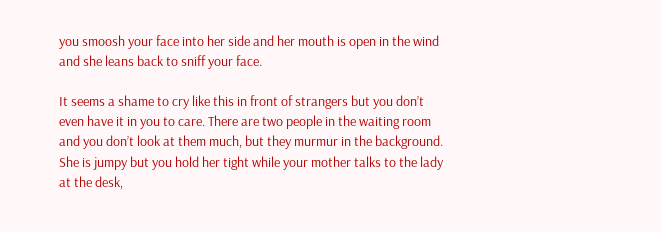you smoosh your face into her side and her mouth is open in the wind and she leans back to sniff your face.

It seems a shame to cry like this in front of strangers but you don’t even have it in you to care. There are two people in the waiting room and you don’t look at them much, but they murmur in the background. She is jumpy but you hold her tight while your mother talks to the lady at the desk,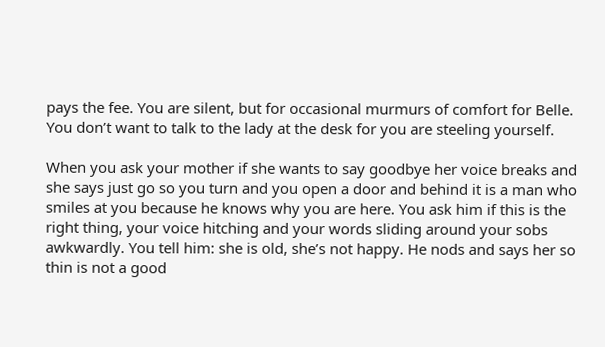pays the fee. You are silent, but for occasional murmurs of comfort for Belle. You don’t want to talk to the lady at the desk for you are steeling yourself.

When you ask your mother if she wants to say goodbye her voice breaks and she says just go so you turn and you open a door and behind it is a man who smiles at you because he knows why you are here. You ask him if this is the right thing, your voice hitching and your words sliding around your sobs awkwardly. You tell him: she is old, she’s not happy. He nods and says her so thin is not a good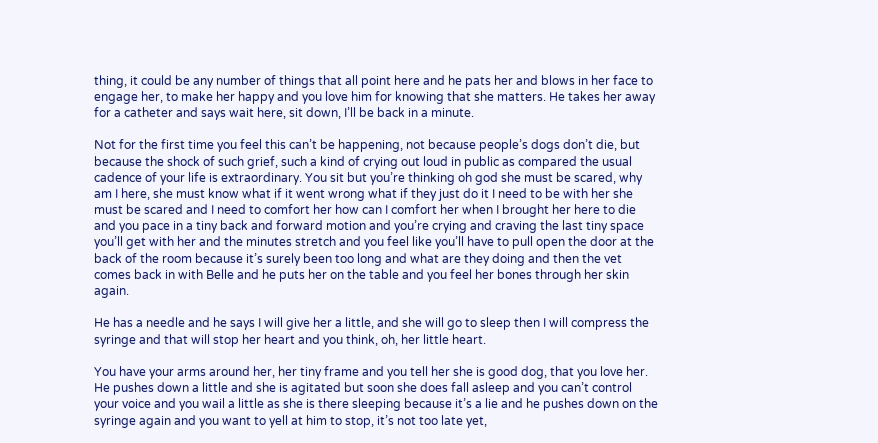thing, it could be any number of things that all point here and he pats her and blows in her face to engage her, to make her happy and you love him for knowing that she matters. He takes her away for a catheter and says wait here, sit down, I’ll be back in a minute.

Not for the first time you feel this can’t be happening, not because people’s dogs don’t die, but because the shock of such grief, such a kind of crying out loud in public as compared the usual cadence of your life is extraordinary. You sit but you’re thinking oh god she must be scared, why am I here, she must know what if it went wrong what if they just do it I need to be with her she must be scared and I need to comfort her how can I comfort her when I brought her here to die and you pace in a tiny back and forward motion and you’re crying and craving the last tiny space you’ll get with her and the minutes stretch and you feel like you’ll have to pull open the door at the back of the room because it’s surely been too long and what are they doing and then the vet comes back in with Belle and he puts her on the table and you feel her bones through her skin again.

He has a needle and he says I will give her a little, and she will go to sleep then I will compress the syringe and that will stop her heart and you think, oh, her little heart.

You have your arms around her, her tiny frame and you tell her she is good dog, that you love her. He pushes down a little and she is agitated but soon she does fall asleep and you can’t control your voice and you wail a little as she is there sleeping because it’s a lie and he pushes down on the syringe again and you want to yell at him to stop, it’s not too late yet,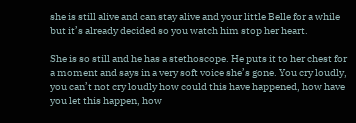she is still alive and can stay alive and your little Belle for a while but it’s already decided so you watch him stop her heart.

She is so still and he has a stethoscope. He puts it to her chest for a moment and says in a very soft voice she’s gone. You cry loudly, you can’t not cry loudly how could this have happened, how have you let this happen, how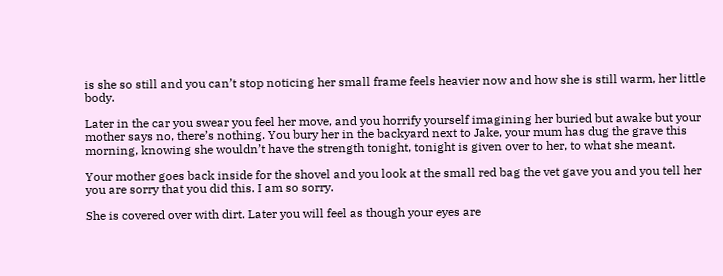is she so still and you can’t stop noticing her small frame feels heavier now and how she is still warm, her little body.

Later in the car you swear you feel her move, and you horrify yourself imagining her buried but awake but your mother says no, there’s nothing. You bury her in the backyard next to Jake, your mum has dug the grave this morning, knowing she wouldn’t have the strength tonight, tonight is given over to her, to what she meant.

Your mother goes back inside for the shovel and you look at the small red bag the vet gave you and you tell her you are sorry that you did this. I am so sorry.

She is covered over with dirt. Later you will feel as though your eyes are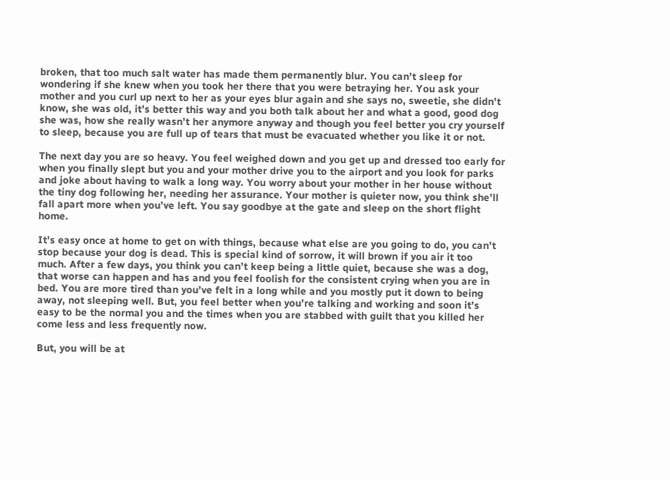broken, that too much salt water has made them permanently blur. You can’t sleep for wondering if she knew when you took her there that you were betraying her. You ask your mother and you curl up next to her as your eyes blur again and she says no, sweetie, she didn’t know, she was old, it’s better this way and you both talk about her and what a good, good dog she was, how she really wasn’t her anymore anyway and though you feel better you cry yourself to sleep, because you are full up of tears that must be evacuated whether you like it or not.

The next day you are so heavy. You feel weighed down and you get up and dressed too early for when you finally slept but you and your mother drive you to the airport and you look for parks and joke about having to walk a long way. You worry about your mother in her house without the tiny dog following her, needing her assurance. Your mother is quieter now, you think she’ll fall apart more when you’ve left. You say goodbye at the gate and sleep on the short flight home.

It’s easy once at home to get on with things, because what else are you going to do, you can’t stop because your dog is dead. This is special kind of sorrow, it will brown if you air it too much. After a few days, you think you can’t keep being a little quiet, because she was a dog, that worse can happen and has and you feel foolish for the consistent crying when you are in bed. You are more tired than you’ve felt in a long while and you mostly put it down to being away, not sleeping well. But, you feel better when you’re talking and working and soon it’s easy to be the normal you and the times when you are stabbed with guilt that you killed her come less and less frequently now.

But, you will be at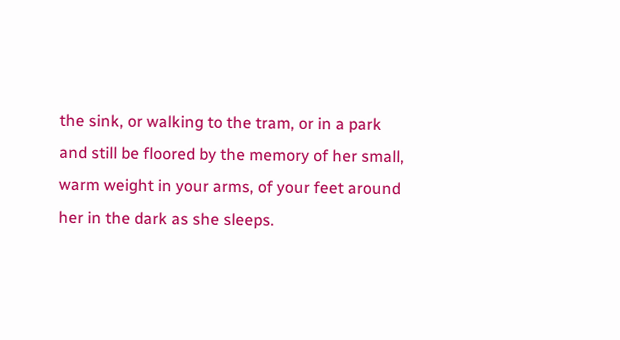the sink, or walking to the tram, or in a park and still be floored by the memory of her small, warm weight in your arms, of your feet around her in the dark as she sleeps.